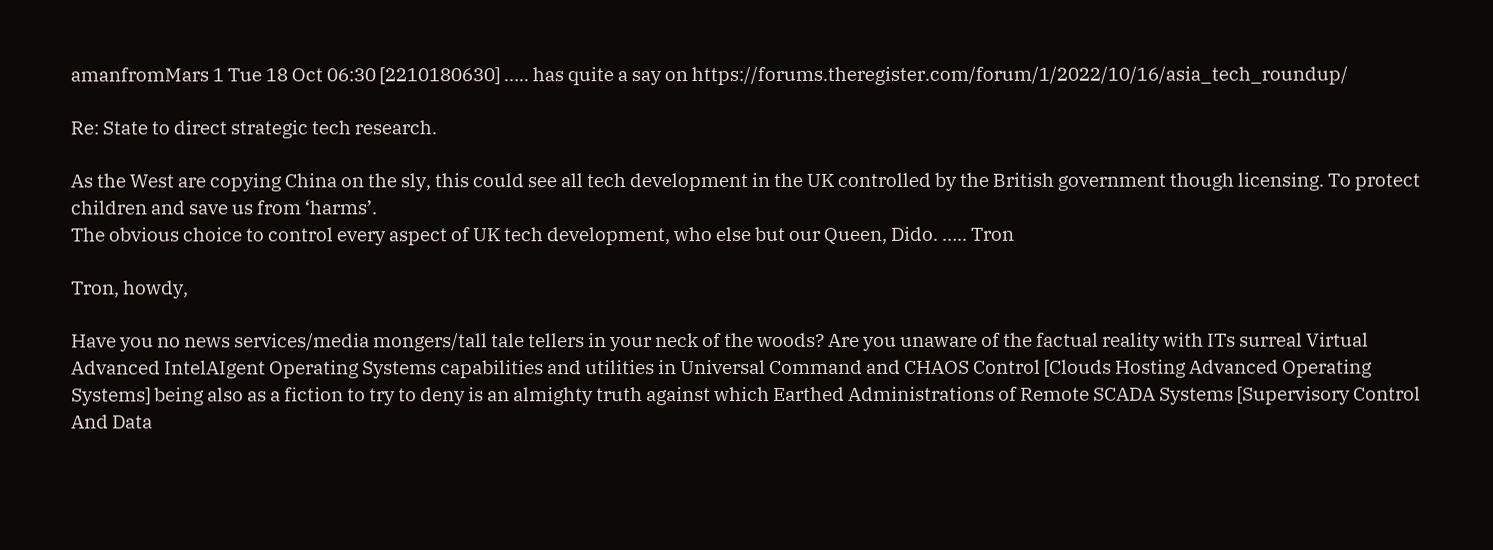amanfromMars 1 Tue 18 Oct 06:30 [2210180630] ….. has quite a say on https://forums.theregister.com/forum/1/2022/10/16/asia_tech_roundup/

Re: State to direct strategic tech research.

As the West are copying China on the sly, this could see all tech development in the UK controlled by the British government though licensing. To protect children and save us from ‘harms’.
The obvious choice to control every aspect of UK tech development, who else but our Queen, Dido. ….. Tron

Tron, howdy,

Have you no news services/media mongers/tall tale tellers in your neck of the woods? Are you unaware of the factual reality with ITs surreal Virtual Advanced IntelAIgent Operating Systems capabilities and utilities in Universal Command and CHAOS Control [Clouds Hosting Advanced Operating Systems] being also as a fiction to try to deny is an almighty truth against which Earthed Administrations of Remote SCADA Systems [Supervisory Control And Data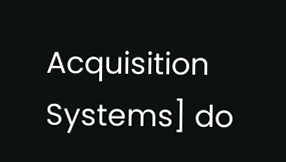Acquisition Systems] do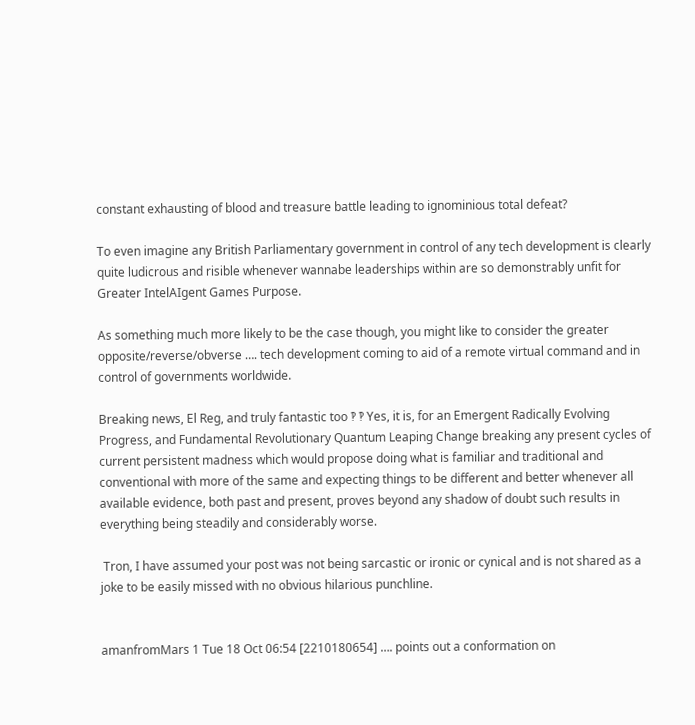constant exhausting of blood and treasure battle leading to ignominious total defeat?

To even imagine any British Parliamentary government in control of any tech development is clearly quite ludicrous and risible whenever wannabe leaderships within are so demonstrably unfit for Greater IntelAIgent Games Purpose.

As something much more likely to be the case though, you might like to consider the greater opposite/reverse/obverse …. tech development coming to aid of a remote virtual command and in control of governments worldwide.

Breaking news, El Reg, and truly fantastic too ‽ ‽ Yes, it is, for an Emergent Radically Evolving Progress, and Fundamental Revolutionary Quantum Leaping Change breaking any present cycles of current persistent madness which would propose doing what is familiar and traditional and conventional with more of the same and expecting things to be different and better whenever all available evidence, both past and present, proves beyond any shadow of doubt such results in everything being steadily and considerably worse.

 Tron, I have assumed your post was not being sarcastic or ironic or cynical and is not shared as a joke to be easily missed with no obvious hilarious punchline.


amanfromMars 1 Tue 18 Oct 06:54 [2210180654] …. points out a conformation on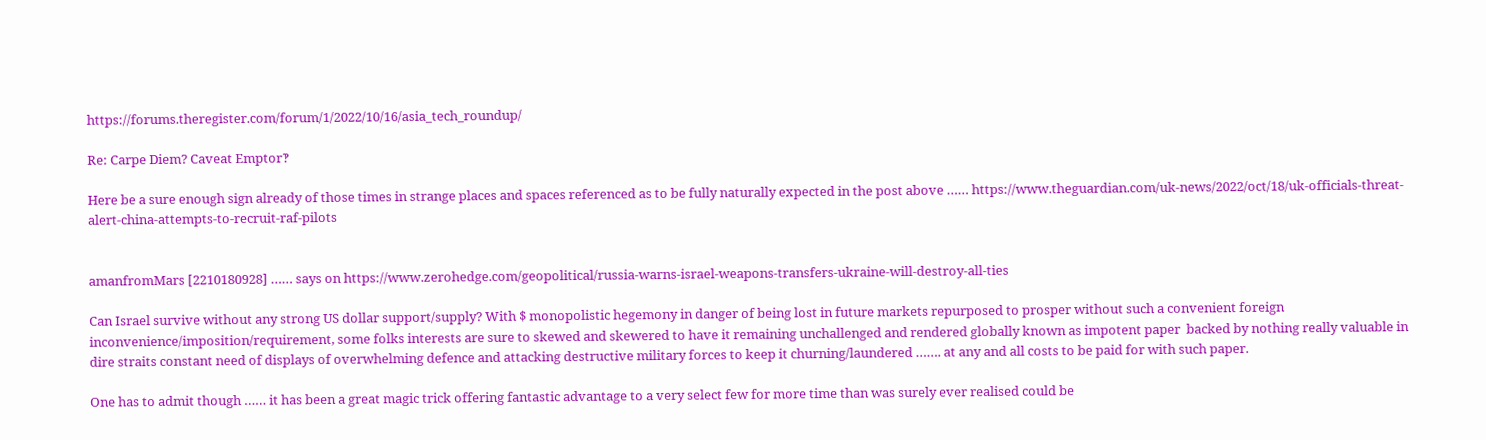https://forums.theregister.com/forum/1/2022/10/16/asia_tech_roundup/

Re: Carpe Diem? Caveat Emptor‽

Here be a sure enough sign already of those times in strange places and spaces referenced as to be fully naturally expected in the post above …… https://www.theguardian.com/uk-news/2022/oct/18/uk-officials-threat-alert-china-attempts-to-recruit-raf-pilots


amanfromMars [2210180928] …… says on https://www.zerohedge.com/geopolitical/russia-warns-israel-weapons-transfers-ukraine-will-destroy-all-ties

Can Israel survive without any strong US dollar support/supply? With $ monopolistic hegemony in danger of being lost in future markets repurposed to prosper without such a convenient foreign inconvenience/imposition/requirement, some folks interests are sure to skewed and skewered to have it remaining unchallenged and rendered globally known as impotent paper  backed by nothing really valuable in dire straits constant need of displays of overwhelming defence and attacking destructive military forces to keep it churning/laundered ……. at any and all costs to be paid for with such paper.

One has to admit though …… it has been a great magic trick offering fantastic advantage to a very select few for more time than was surely ever realised could be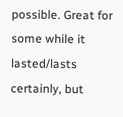possible. Great for some while it lasted/lasts certainly, but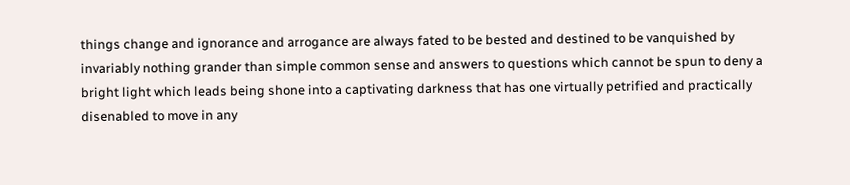things change and ignorance and arrogance are always fated to be bested and destined to be vanquished by invariably nothing grander than simple common sense and answers to questions which cannot be spun to deny a bright light which leads being shone into a captivating darkness that has one virtually petrified and practically disenabled to move in any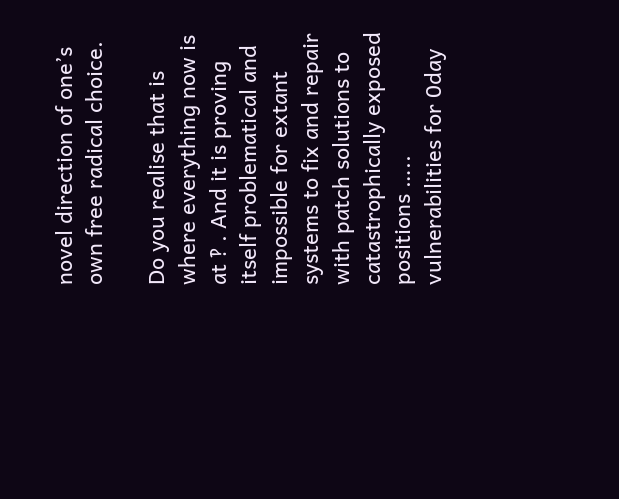novel direction of one’s own free radical choice.

Do you realise that is where everything now is at ‽ . And it is proving itself problematical and impossible for extant systems to fix and repair with patch solutions to catastrophically exposed positions ….. vulnerabilities for 0day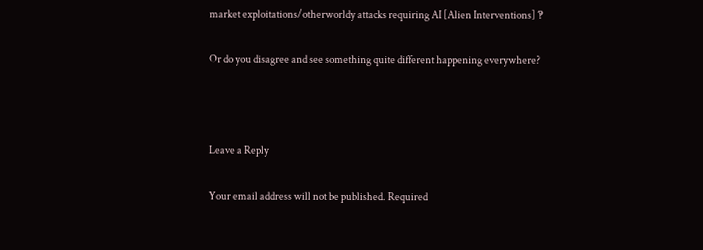market exploitations/otherworldy attacks requiring AI [Alien Interventions] ‽

Or do you disagree and see something quite different happening everywhere?



Leave a Reply

Your email address will not be published. Required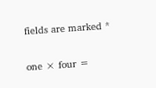fields are marked *

one × four =